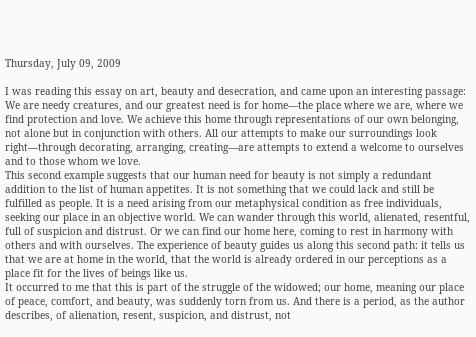Thursday, July 09, 2009

I was reading this essay on art, beauty and desecration, and came upon an interesting passage:
We are needy creatures, and our greatest need is for home—the place where we are, where we find protection and love. We achieve this home through representations of our own belonging, not alone but in conjunction with others. All our attempts to make our surroundings look right—through decorating, arranging, creating—are attempts to extend a welcome to ourselves and to those whom we love.
This second example suggests that our human need for beauty is not simply a redundant addition to the list of human appetites. It is not something that we could lack and still be fulfilled as people. It is a need arising from our metaphysical condition as free individuals, seeking our place in an objective world. We can wander through this world, alienated, resentful, full of suspicion and distrust. Or we can find our home here, coming to rest in harmony with others and with ourselves. The experience of beauty guides us along this second path: it tells us that we are at home in the world, that the world is already ordered in our perceptions as a place fit for the lives of beings like us.
It occurred to me that this is part of the struggle of the widowed; our home, meaning our place of peace, comfort, and beauty, was suddenly torn from us. And there is a period, as the author describes, of alienation, resent, suspicion, and distrust, not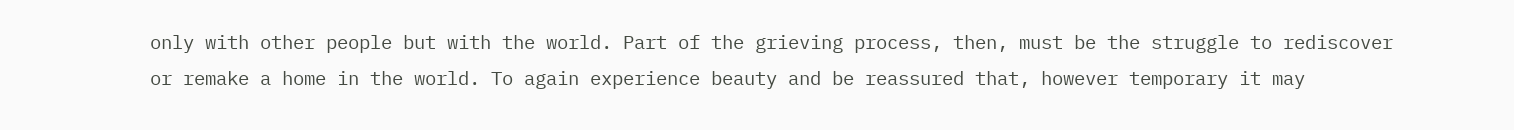only with other people but with the world. Part of the grieving process, then, must be the struggle to rediscover or remake a home in the world. To again experience beauty and be reassured that, however temporary it may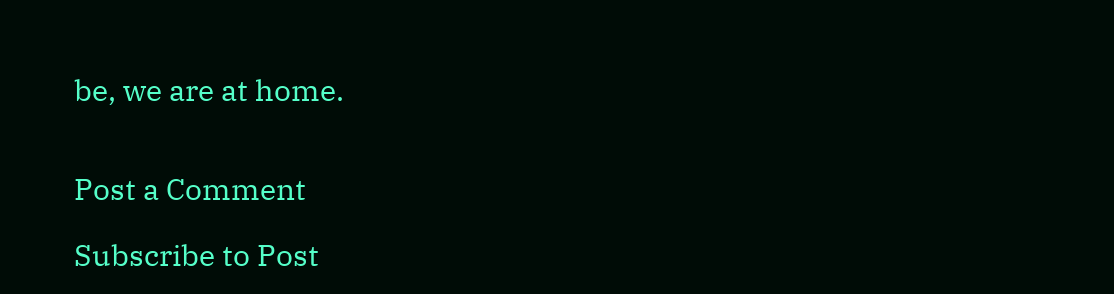be, we are at home.


Post a Comment

Subscribe to Post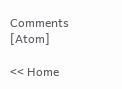Comments [Atom]

<< Home